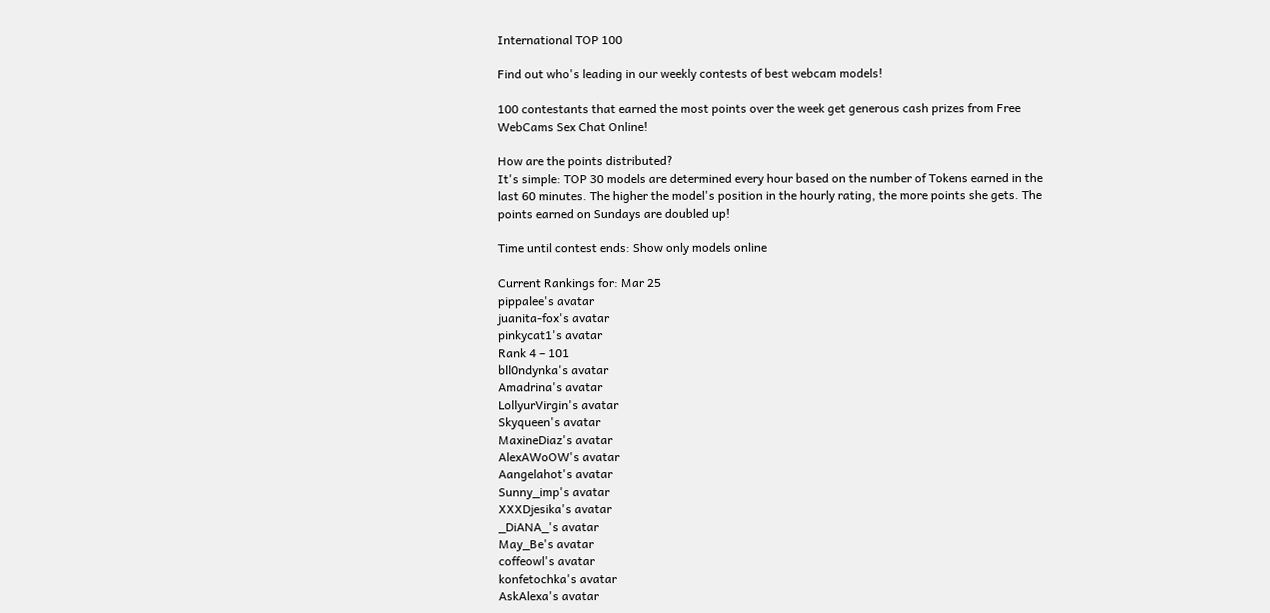International TOP 100

Find out who's leading in our weekly contests of best webcam models!

100 contestants that earned the most points over the week get generous cash prizes from Free WebCams Sex Chat Online!

How are the points distributed?
It's simple: TOP 30 models are determined every hour based on the number of Tokens earned in the last 60 minutes. The higher the model's position in the hourly rating, the more points she gets. The points earned on Sundays are doubled up!

Time until contest ends: Show only models online

Current Rankings for: Mar 25
pippalee's avatar
juanita-fox's avatar
pinkycat1's avatar
Rank 4 – 101
bll0ndynka's avatar
Amadrina's avatar
LollyurVirgin's avatar
Skyqueen's avatar
MaxineDiaz's avatar
AlexAWoOW's avatar
Aangelahot's avatar
Sunny_imp's avatar
XXXDjesika's avatar
_DiANA_'s avatar
May_Be's avatar
coffeowl's avatar
konfetochka's avatar
AskAlexa's avatar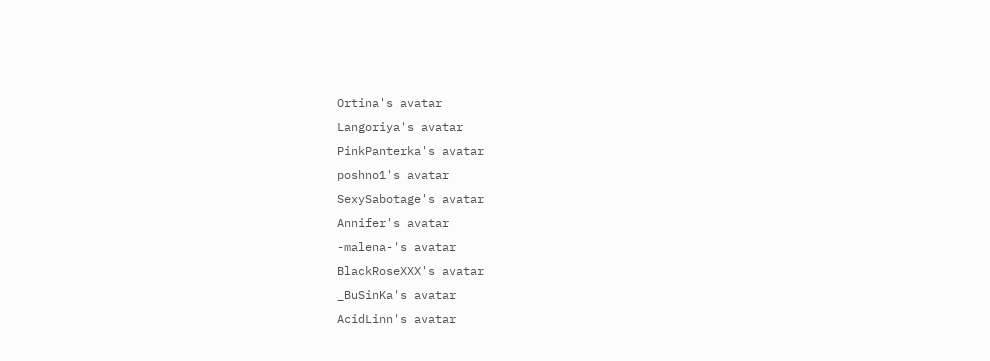Ortina's avatar
Langoriya's avatar
PinkPanterka's avatar
poshno1's avatar
SexySabotage's avatar
Annifer's avatar
-malena-'s avatar
BlackRoseXXX's avatar
_BuSinKa's avatar
AcidLinn's avatar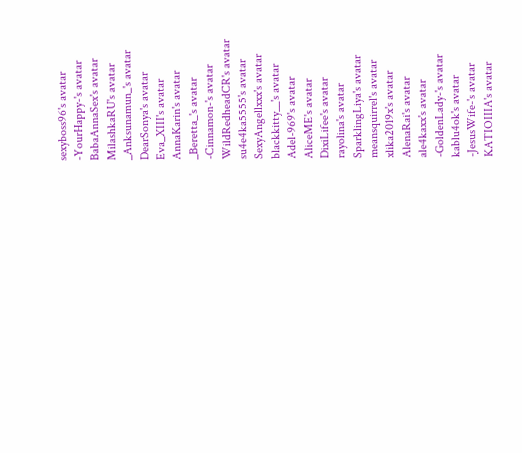sexyboss96's avatar
-YourHappy-'s avatar
BabaAnnaSex's avatar
MilashkaRU's avatar
_Anksunamun_'s avatar
DearSonya's avatar
Eva_XIII's avatar
AnnaKarin's avatar
_Beretta_'s avatar
-Cinnamon-'s avatar
WildRedheadCR's avatar
su4e4ka5555's avatar
SexyAngellxxx's avatar
blackkitty__'s avatar
Adel-969's avatar
AliceME's avatar
DixiLifee's avatar
rayolina's avatar
SparklingLiya's avatar
meansquirrel's avatar
xlika2019x's avatar
AlenaRai's avatar
ale4kaxx's avatar
-GoldenLady-'s avatar
kablu4ok's avatar
-JesusWife-'s avatar
KATIOIIIA's avatar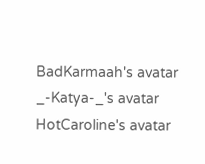BadKarmaah's avatar
_-Katya-_'s avatar
HotCaroline's avatar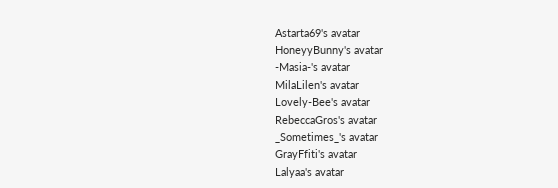Astarta69's avatar
HoneyyBunny's avatar
-Masia-'s avatar
MilaLilen's avatar
Lovely-Bee's avatar
RebeccaGros's avatar
_Sometimes_'s avatar
GrayFfiti's avatar
Lalyaa's avatar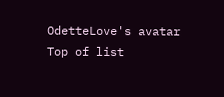OdetteLove's avatar
Top of list